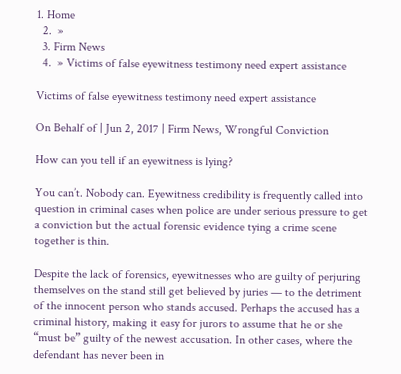1. Home
  2.  »
  3. Firm News
  4.  » Victims of false eyewitness testimony need expert assistance

Victims of false eyewitness testimony need expert assistance

On Behalf of | Jun 2, 2017 | Firm News, Wrongful Conviction

How can you tell if an eyewitness is lying?

You can’t. Nobody can. Eyewitness credibility is frequently called into question in criminal cases when police are under serious pressure to get a conviction but the actual forensic evidence tying a crime scene together is thin.

Despite the lack of forensics, eyewitnesses who are guilty of perjuring themselves on the stand still get believed by juries — to the detriment of the innocent person who stands accused. Perhaps the accused has a criminal history, making it easy for jurors to assume that he or she “must be” guilty of the newest accusation. In other cases, where the defendant has never been in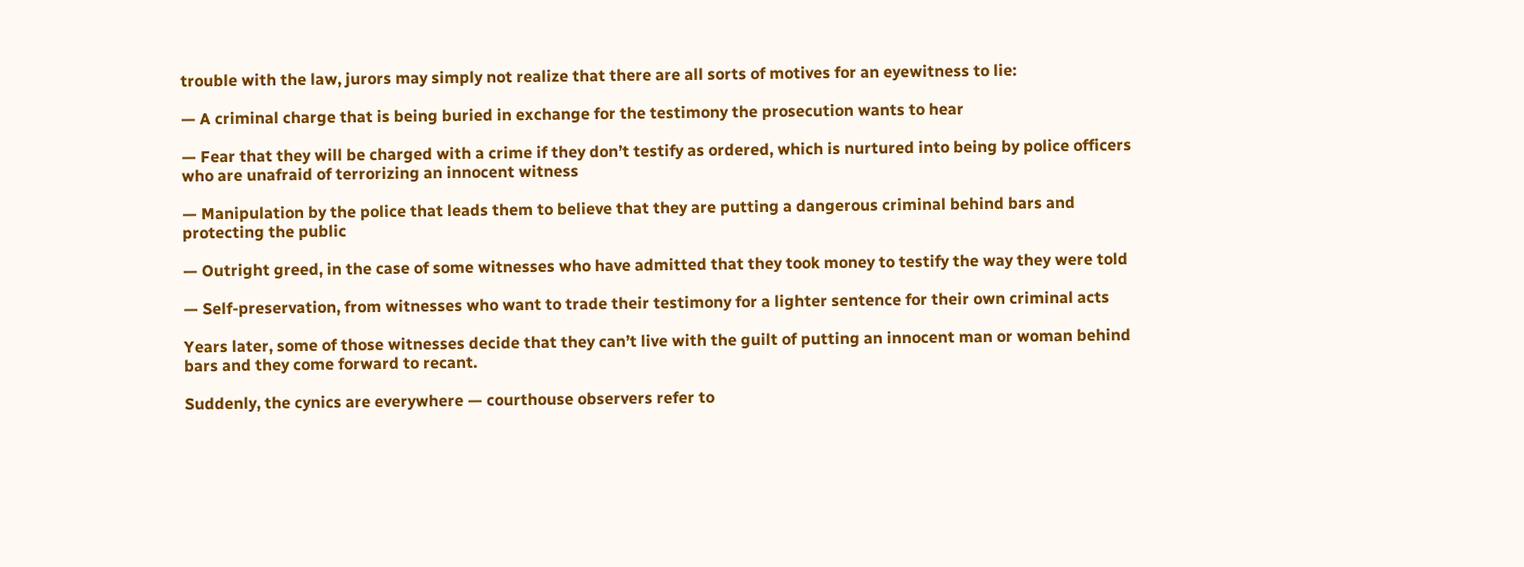trouble with the law, jurors may simply not realize that there are all sorts of motives for an eyewitness to lie:

— A criminal charge that is being buried in exchange for the testimony the prosecution wants to hear

— Fear that they will be charged with a crime if they don’t testify as ordered, which is nurtured into being by police officers who are unafraid of terrorizing an innocent witness

— Manipulation by the police that leads them to believe that they are putting a dangerous criminal behind bars and protecting the public

— Outright greed, in the case of some witnesses who have admitted that they took money to testify the way they were told

— Self-preservation, from witnesses who want to trade their testimony for a lighter sentence for their own criminal acts

Years later, some of those witnesses decide that they can’t live with the guilt of putting an innocent man or woman behind bars and they come forward to recant.

Suddenly, the cynics are everywhere — courthouse observers refer to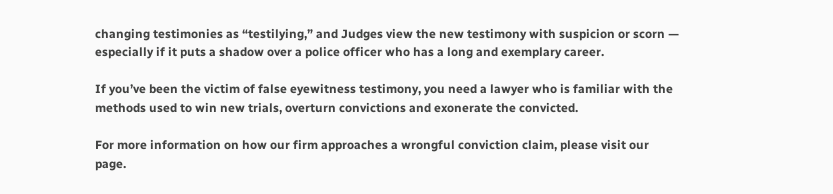changing testimonies as “testilying,” and Judges view the new testimony with suspicion or scorn — especially if it puts a shadow over a police officer who has a long and exemplary career.

If you’ve been the victim of false eyewitness testimony, you need a lawyer who is familiar with the methods used to win new trials, overturn convictions and exonerate the convicted.

For more information on how our firm approaches a wrongful conviction claim, please visit our page.